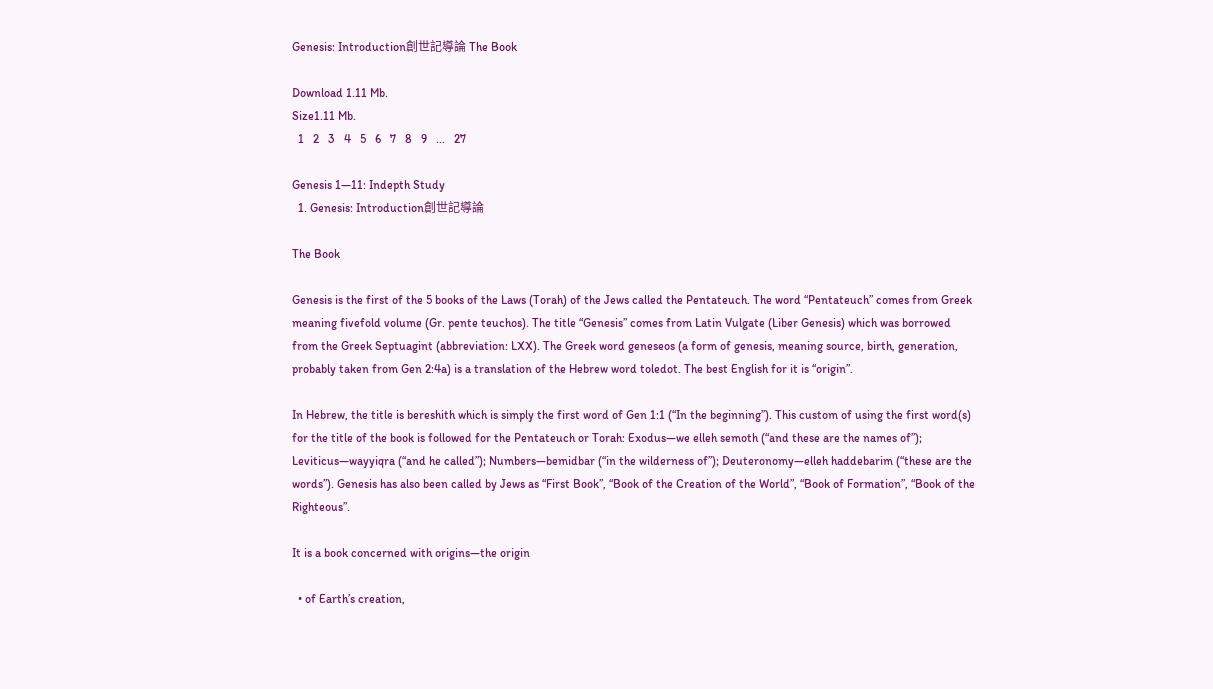Genesis: Introduction創世記導論 The Book

Download 1.11 Mb.
Size1.11 Mb.
  1   2   3   4   5   6   7   8   9   ...   27

Genesis 1—11: Indepth Study
  1. Genesis: Introduction創世記導論

The Book

Genesis is the first of the 5 books of the Laws (Torah) of the Jews called the Pentateuch. The word “Pentateuch” comes from Greek meaning fivefold volume (Gr. pente teuchos). The title “Genesis” comes from Latin Vulgate (Liber Genesis) which was borrowed from the Greek Septuagint (abbreviation: LXX). The Greek word geneseos (a form of genesis, meaning source, birth, generation, probably taken from Gen 2:4a) is a translation of the Hebrew word toledot. The best English for it is “origin”.

In Hebrew, the title is bereshith which is simply the first word of Gen 1:1 (“In the beginning”). This custom of using the first word(s) for the title of the book is followed for the Pentateuch or Torah: Exodus—we elleh semoth (“and these are the names of”); Leviticus—wayyiqra (“and he called”); Numbers—bemidbar (“in the wilderness of”); Deuteronomy—elleh haddebarim (“these are the words”). Genesis has also been called by Jews as “First Book”, “Book of the Creation of the World”, “Book of Formation”, “Book of the Righteous”.

It is a book concerned with origins—the origin

  • of Earth’s creation,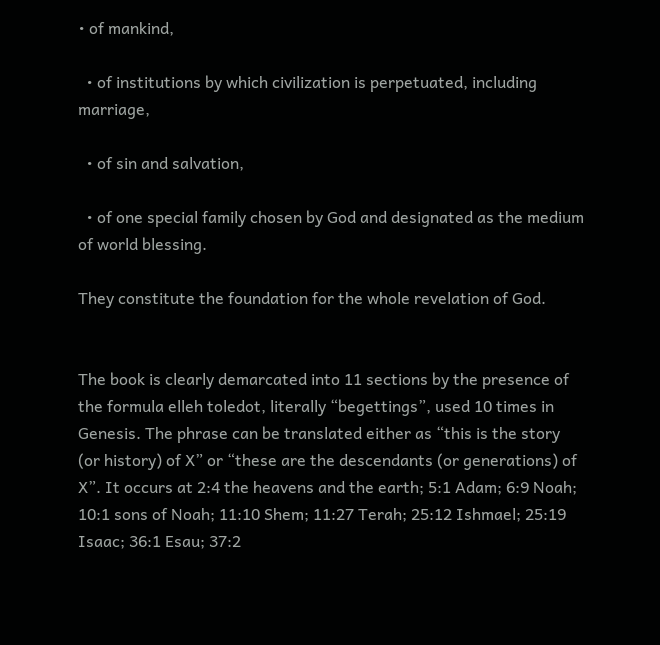• of mankind,

  • of institutions by which civilization is perpetuated, including marriage,

  • of sin and salvation,

  • of one special family chosen by God and designated as the medium of world blessing.

They constitute the foundation for the whole revelation of God.


The book is clearly demarcated into 11 sections by the presence of the formula elleh toledot, literally “begettings”, used 10 times in Genesis. The phrase can be translated either as “this is the story (or history) of X” or “these are the descendants (or generations) of X”. It occurs at 2:4 the heavens and the earth; 5:1 Adam; 6:9 Noah; 10:1 sons of Noah; 11:10 Shem; 11:27 Terah; 25:12 Ishmael; 25:19 Isaac; 36:1 Esau; 37:2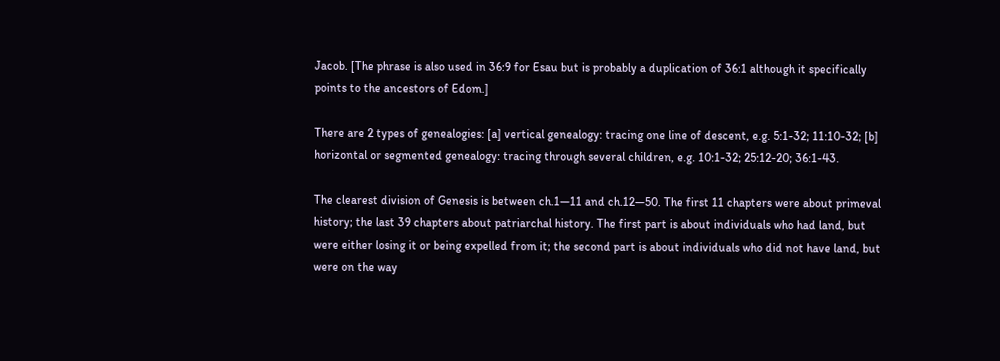Jacob. [The phrase is also used in 36:9 for Esau but is probably a duplication of 36:1 although it specifically points to the ancestors of Edom.]

There are 2 types of genealogies: [a] vertical genealogy: tracing one line of descent, e.g. 5:1-32; 11:10-32; [b] horizontal or segmented genealogy: tracing through several children, e.g. 10:1-32; 25:12-20; 36:1-43.

The clearest division of Genesis is between ch.1—11 and ch.12—50. The first 11 chapters were about primeval history; the last 39 chapters about patriarchal history. The first part is about individuals who had land, but were either losing it or being expelled from it; the second part is about individuals who did not have land, but were on the way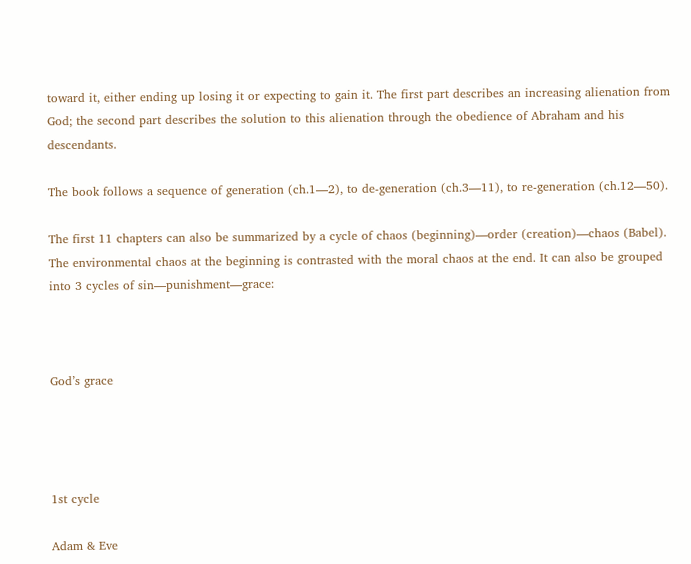toward it, either ending up losing it or expecting to gain it. The first part describes an increasing alienation from God; the second part describes the solution to this alienation through the obedience of Abraham and his descendants.

The book follows a sequence of generation (ch.1—2), to de-generation (ch.3—11), to re-generation (ch.12—50).

The first 11 chapters can also be summarized by a cycle of chaos (beginning)—order (creation)—chaos (Babel). The environmental chaos at the beginning is contrasted with the moral chaos at the end. It can also be grouped into 3 cycles of sin—punishment—grace:



God’s grace




1st cycle

Adam & Eve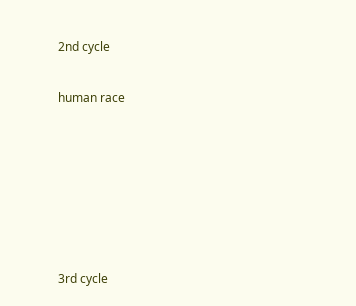2nd cycle

human race






3rd cycle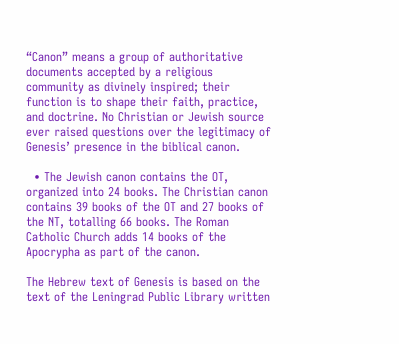“Canon” means a group of authoritative documents accepted by a religious community as divinely inspired; their function is to shape their faith, practice, and doctrine. No Christian or Jewish source ever raised questions over the legitimacy of Genesis’ presence in the biblical canon.

  • The Jewish canon contains the OT, organized into 24 books. The Christian canon contains 39 books of the OT and 27 books of the NT, totalling 66 books. The Roman Catholic Church adds 14 books of the Apocrypha as part of the canon.

The Hebrew text of Genesis is based on the text of the Leningrad Public Library written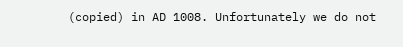(copied) in AD 1008. Unfortunately we do not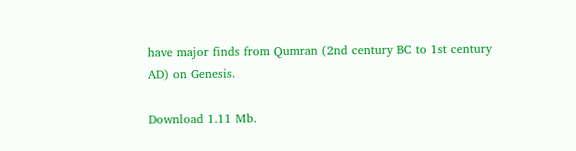have major finds from Qumran (2nd century BC to 1st century AD) on Genesis.

Download 1.11 Mb.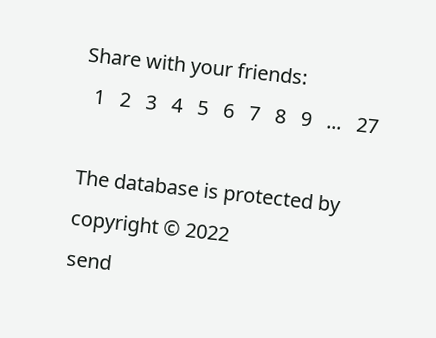Share with your friends:
  1   2   3   4   5   6   7   8   9   ...   27

The database is protected by copyright © 2022
send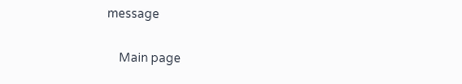message

    Main page